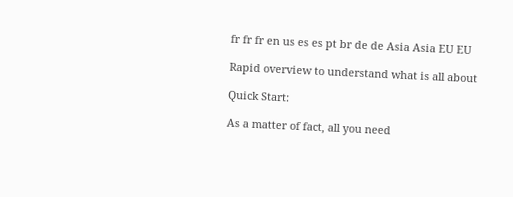fr fr fr en us es es pt br de de Asia Asia EU EU

Rapid overview to understand what is all about

Quick Start:

As a matter of fact, all you need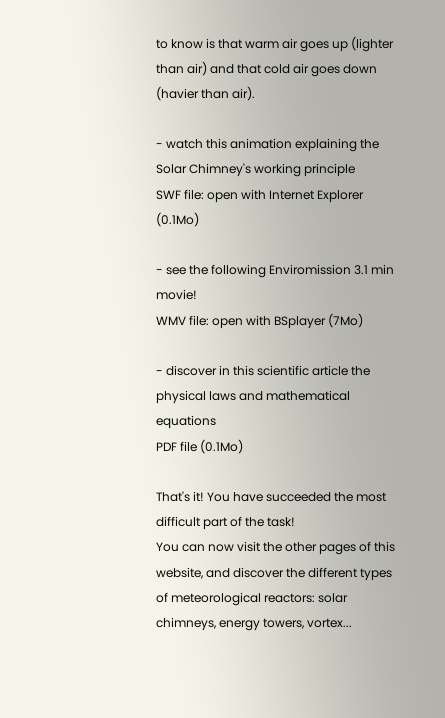to know is that warm air goes up (lighter than air) and that cold air goes down (havier than air).

- watch this animation explaining the Solar Chimney's working principle
SWF file: open with Internet Explorer (0.1Mo)

- see the following Enviromission 3.1 min movie!
WMV file: open with BSplayer (7Mo)

- discover in this scientific article the physical laws and mathematical equations
PDF file (0.1Mo)

That's it! You have succeeded the most difficult part of the task!
You can now visit the other pages of this website, and discover the different types of meteorological reactors: solar chimneys, energy towers, vortex...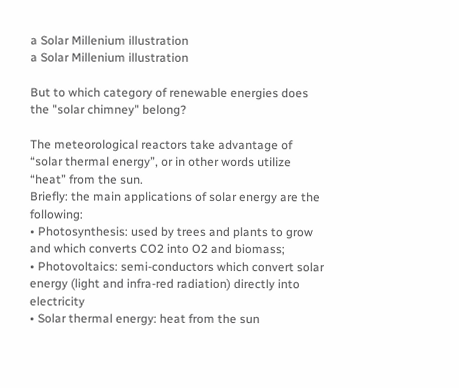a Solar Millenium illustration
a Solar Millenium illustration

But to which category of renewable energies does the "solar chimney" belong?

The meteorological reactors take advantage of “solar thermal energy”, or in other words utilize “heat” from the sun.
Briefly: the main applications of solar energy are the following:
• Photosynthesis: used by trees and plants to grow and which converts CO2 into O2 and biomass;
• Photovoltaics: semi-conductors which convert solar energy (light and infra-red radiation) directly into electricity
• Solar thermal energy: heat from the sun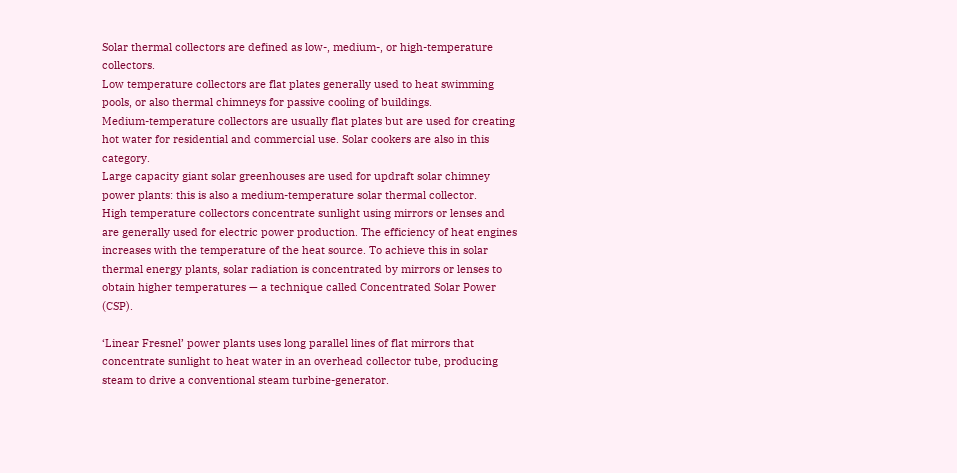Solar thermal collectors are defined as low-, medium-, or high-temperature collectors.
Low temperature collectors are flat plates generally used to heat swimming pools, or also thermal chimneys for passive cooling of buildings.
Medium-temperature collectors are usually flat plates but are used for creating hot water for residential and commercial use. Solar cookers are also in this category.
Large capacity giant solar greenhouses are used for updraft solar chimney power plants: this is also a medium-temperature solar thermal collector.
High temperature collectors concentrate sunlight using mirrors or lenses and are generally used for electric power production. The efficiency of heat engines increases with the temperature of the heat source. To achieve this in solar thermal energy plants, solar radiation is concentrated by mirrors or lenses to obtain higher temperatures — a technique called Concentrated Solar Power (CSP).

‘Linear Fresnel’ power plants uses long parallel lines of flat mirrors that concentrate sunlight to heat water in an overhead collector tube, producing steam to drive a conventional steam turbine-generator.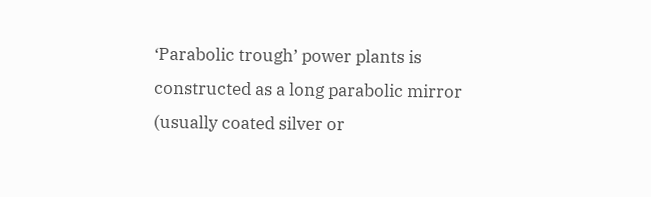‘Parabolic trough’ power plants is constructed as a long parabolic mirror (usually coated silver or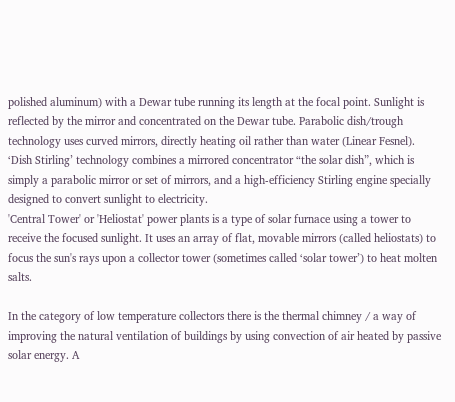polished aluminum) with a Dewar tube running its length at the focal point. Sunlight is reflected by the mirror and concentrated on the Dewar tube. Parabolic dish/trough technology uses curved mirrors, directly heating oil rather than water (Linear Fesnel).
‘Dish Stirling’ technology combines a mirrored concentrator “the solar dish”, which is simply a parabolic mirror or set of mirrors, and a high-efficiency Stirling engine specially designed to convert sunlight to electricity.
'Central Tower' or 'Heliostat' power plants is a type of solar furnace using a tower to receive the focused sunlight. It uses an array of flat, movable mirrors (called heliostats) to focus the sun's rays upon a collector tower (sometimes called ‘solar tower’) to heat molten salts.

In the category of low temperature collectors there is the thermal chimney / a way of improving the natural ventilation of buildings by using convection of air heated by passive solar energy. A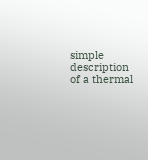simple description of a thermal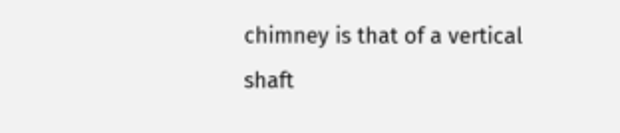chimney is that of a vertical shaft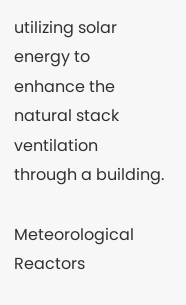utilizing solar energy to enhance the natural stack ventilation through a building.

Meteorological Reactors